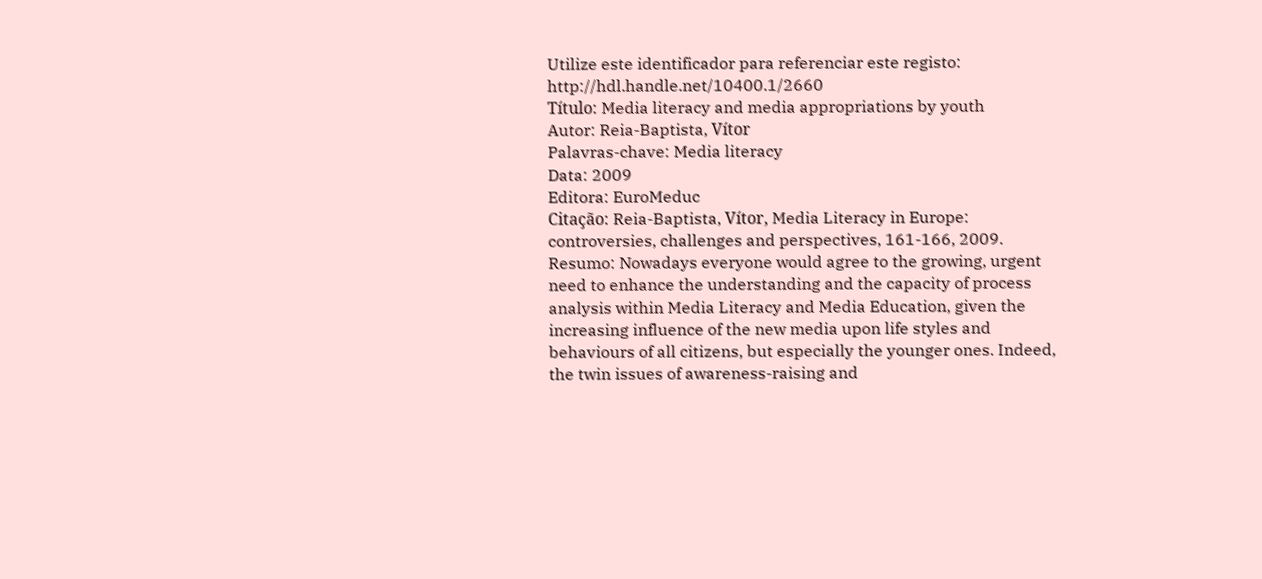Utilize este identificador para referenciar este registo: http://hdl.handle.net/10400.1/2660
Título: Media literacy and media appropriations by youth
Autor: Reia-Baptista, Vítor
Palavras-chave: Media literacy
Data: 2009
Editora: EuroMeduc
Citação: Reia-Baptista, Vítor, Media Literacy in Europe: controversies, challenges and perspectives, 161-166, 2009.
Resumo: Nowadays everyone would agree to the growing, urgent need to enhance the understanding and the capacity of process analysis within Media Literacy and Media Education, given the increasing influence of the new media upon life styles and behaviours of all citizens, but especially the younger ones. Indeed, the twin issues of awareness-raising and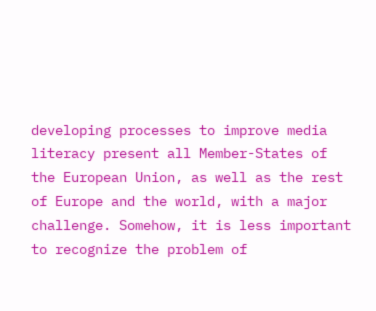developing processes to improve media literacy present all Member-States of the European Union, as well as the rest of Europe and the world, with a major challenge. Somehow, it is less important to recognize the problem of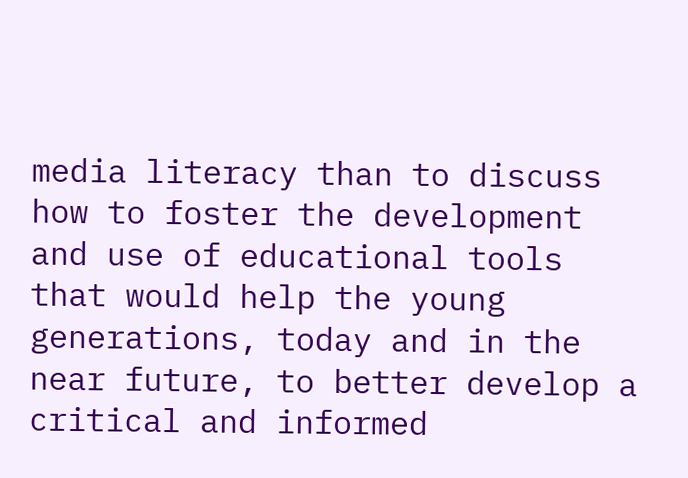media literacy than to discuss how to foster the development and use of educational tools that would help the young generations, today and in the near future, to better develop a critical and informed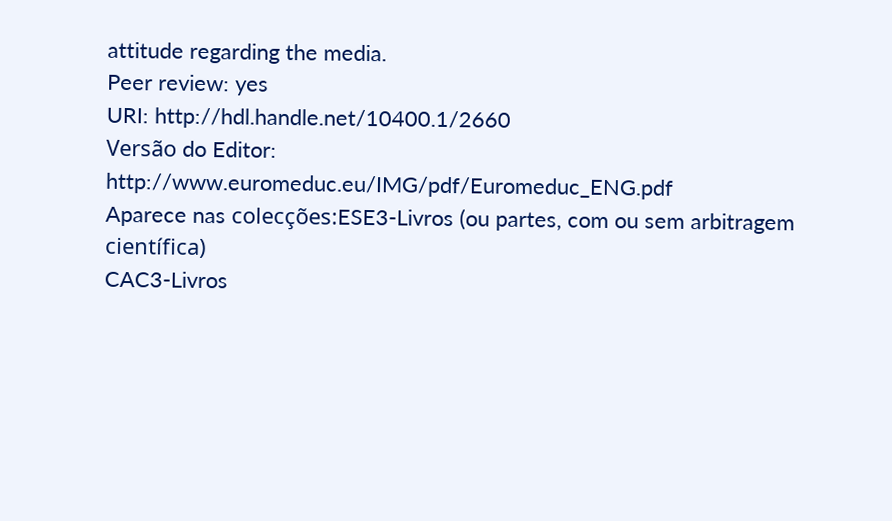attitude regarding the media.
Peer review: yes
URI: http://hdl.handle.net/10400.1/2660
Versão do Editor: http://www.euromeduc.eu/IMG/pdf/Euromeduc_ENG.pdf
Aparece nas colecções:ESE3-Livros (ou partes, com ou sem arbitragem científica)
CAC3-Livros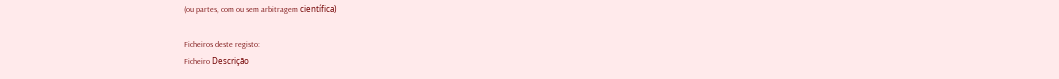(ou partes, com ou sem arbitragem científica)

Ficheiros deste registo:
Ficheiro Descrição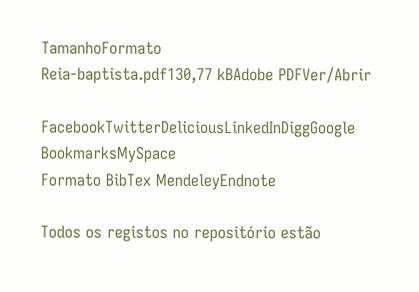TamanhoFormato
Reia-baptista.pdf130,77 kBAdobe PDFVer/Abrir

FacebookTwitterDeliciousLinkedInDiggGoogle BookmarksMySpace
Formato BibTex MendeleyEndnote

Todos os registos no repositório estão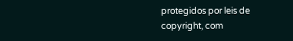protegidos por leis de copyright, com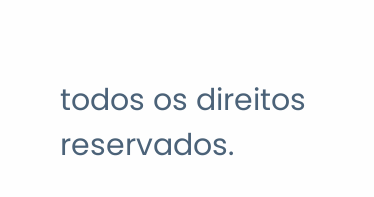todos os direitos reservados.